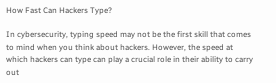How Fast Can Hackers Type?

In cybersecurity, typing speed may not be the first skill that comes to mind when you think about hackers. However, the speed at which hackers can type can play a crucial role in their ability to carry out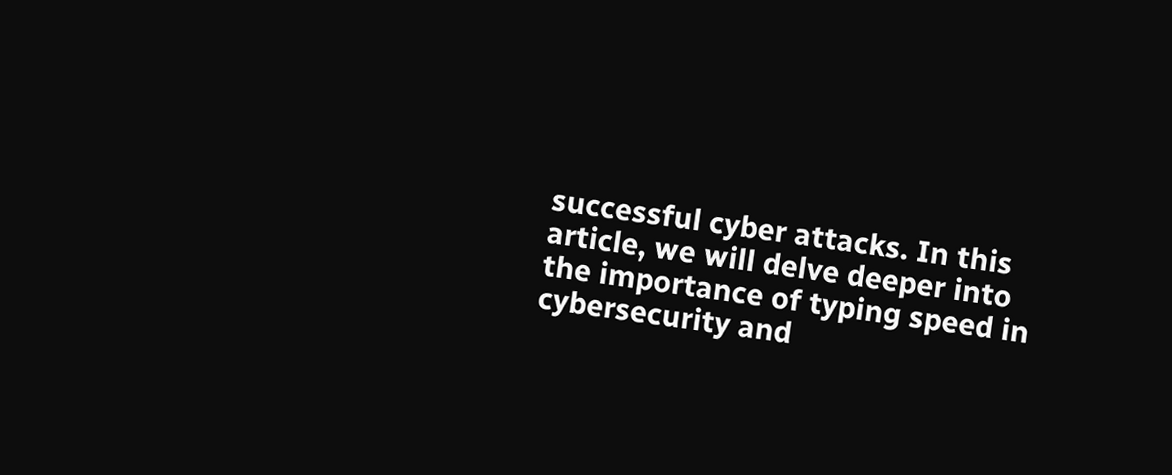successful cyber attacks. In this article, we will delve deeper into the importance of typing speed in cybersecurity and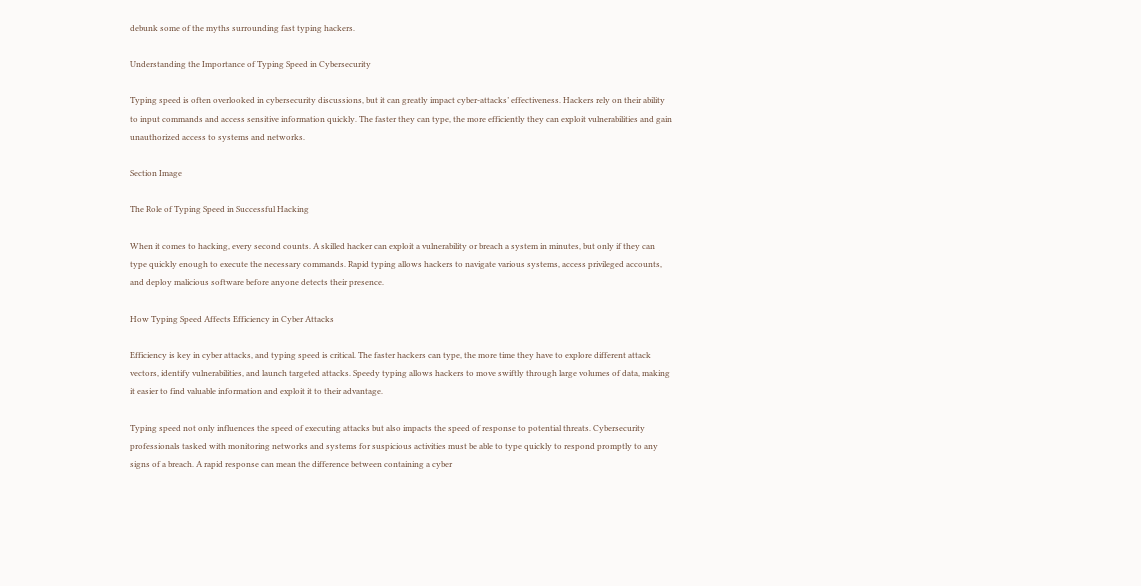debunk some of the myths surrounding fast typing hackers.

Understanding the Importance of Typing Speed in Cybersecurity

Typing speed is often overlooked in cybersecurity discussions, but it can greatly impact cyber-attacks’ effectiveness. Hackers rely on their ability to input commands and access sensitive information quickly. The faster they can type, the more efficiently they can exploit vulnerabilities and gain unauthorized access to systems and networks.

Section Image

The Role of Typing Speed in Successful Hacking

When it comes to hacking, every second counts. A skilled hacker can exploit a vulnerability or breach a system in minutes, but only if they can type quickly enough to execute the necessary commands. Rapid typing allows hackers to navigate various systems, access privileged accounts, and deploy malicious software before anyone detects their presence.

How Typing Speed Affects Efficiency in Cyber Attacks

Efficiency is key in cyber attacks, and typing speed is critical. The faster hackers can type, the more time they have to explore different attack vectors, identify vulnerabilities, and launch targeted attacks. Speedy typing allows hackers to move swiftly through large volumes of data, making it easier to find valuable information and exploit it to their advantage.

Typing speed not only influences the speed of executing attacks but also impacts the speed of response to potential threats. Cybersecurity professionals tasked with monitoring networks and systems for suspicious activities must be able to type quickly to respond promptly to any signs of a breach. A rapid response can mean the difference between containing a cyber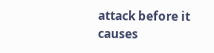attack before it causes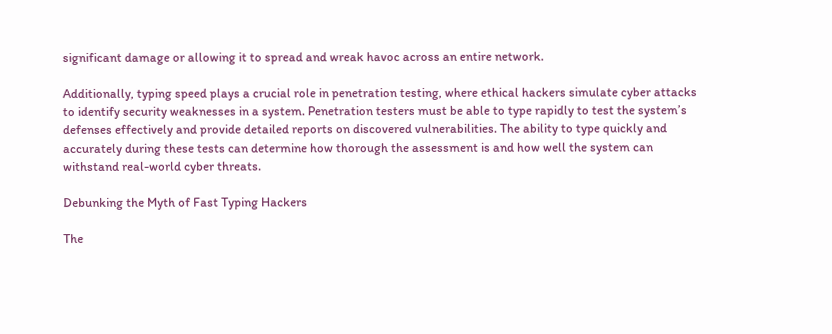significant damage or allowing it to spread and wreak havoc across an entire network.

Additionally, typing speed plays a crucial role in penetration testing, where ethical hackers simulate cyber attacks to identify security weaknesses in a system. Penetration testers must be able to type rapidly to test the system’s defenses effectively and provide detailed reports on discovered vulnerabilities. The ability to type quickly and accurately during these tests can determine how thorough the assessment is and how well the system can withstand real-world cyber threats.

Debunking the Myth of Fast Typing Hackers

The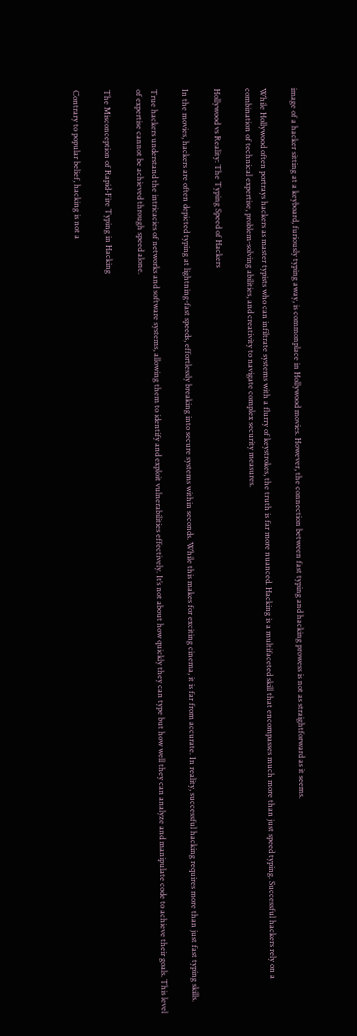image of a hacker sitting at a keyboard, furiously typing away, is commonplace in Hollywood movies. However, the connection between fast typing and hacking prowess is not as straightforward as it seems.

While Hollywood often portrays hackers as master typists who can infiltrate systems with a flurry of keystrokes, the truth is far more nuanced. Hacking is a multifaceted skill that encompasses much more than just speed typing. Successful hackers rely on a combination of technical expertise, problem-solving abilities, and creativity to navigate complex security measures.

Hollywood vs Reality: The Typing Speed of Hackers

In the movies, hackers are often depicted typing at lightning-fast speeds, effortlessly breaking into secure systems within seconds. While this makes for exciting cinema, it is far from accurate. In reality, successful hacking requires more than just fast typing skills.

True hackers understand the intricacies of networks and software systems, allowing them to identify and exploit vulnerabilities effectively. It’s not about how quickly they can type but how well they can analyze and manipulate code to achieve their goals. This level of expertise cannot be achieved through speed alone.

The Misconception of Rapid-Fire Typing in Hacking

Contrary to popular belief, hacking is not a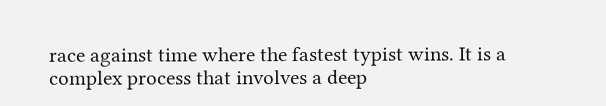race against time where the fastest typist wins. It is a complex process that involves a deep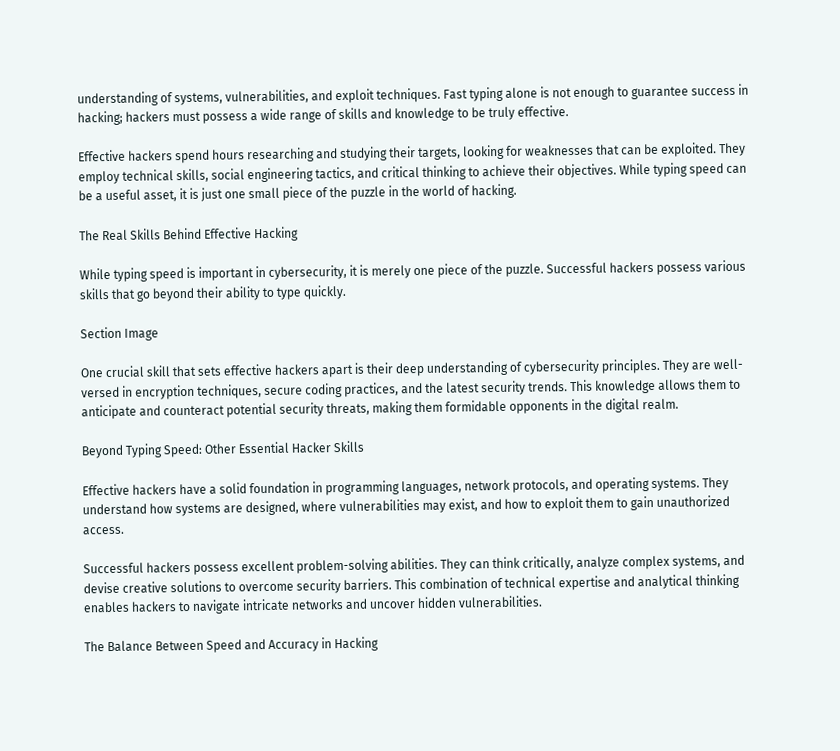understanding of systems, vulnerabilities, and exploit techniques. Fast typing alone is not enough to guarantee success in hacking; hackers must possess a wide range of skills and knowledge to be truly effective.

Effective hackers spend hours researching and studying their targets, looking for weaknesses that can be exploited. They employ technical skills, social engineering tactics, and critical thinking to achieve their objectives. While typing speed can be a useful asset, it is just one small piece of the puzzle in the world of hacking.

The Real Skills Behind Effective Hacking

While typing speed is important in cybersecurity, it is merely one piece of the puzzle. Successful hackers possess various skills that go beyond their ability to type quickly.

Section Image

One crucial skill that sets effective hackers apart is their deep understanding of cybersecurity principles. They are well-versed in encryption techniques, secure coding practices, and the latest security trends. This knowledge allows them to anticipate and counteract potential security threats, making them formidable opponents in the digital realm.

Beyond Typing Speed: Other Essential Hacker Skills

Effective hackers have a solid foundation in programming languages, network protocols, and operating systems. They understand how systems are designed, where vulnerabilities may exist, and how to exploit them to gain unauthorized access.

Successful hackers possess excellent problem-solving abilities. They can think critically, analyze complex systems, and devise creative solutions to overcome security barriers. This combination of technical expertise and analytical thinking enables hackers to navigate intricate networks and uncover hidden vulnerabilities.

The Balance Between Speed and Accuracy in Hacking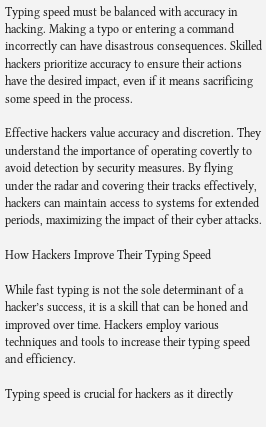Typing speed must be balanced with accuracy in hacking. Making a typo or entering a command incorrectly can have disastrous consequences. Skilled hackers prioritize accuracy to ensure their actions have the desired impact, even if it means sacrificing some speed in the process.

Effective hackers value accuracy and discretion. They understand the importance of operating covertly to avoid detection by security measures. By flying under the radar and covering their tracks effectively, hackers can maintain access to systems for extended periods, maximizing the impact of their cyber attacks.

How Hackers Improve Their Typing Speed

While fast typing is not the sole determinant of a hacker’s success, it is a skill that can be honed and improved over time. Hackers employ various techniques and tools to increase their typing speed and efficiency.

Typing speed is crucial for hackers as it directly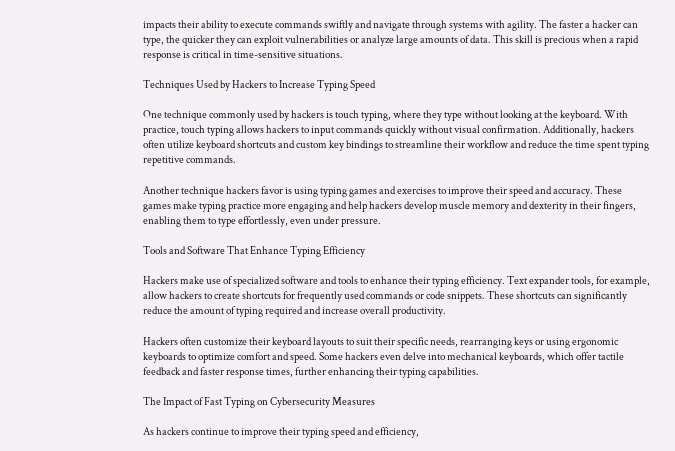impacts their ability to execute commands swiftly and navigate through systems with agility. The faster a hacker can type, the quicker they can exploit vulnerabilities or analyze large amounts of data. This skill is precious when a rapid response is critical in time-sensitive situations.

Techniques Used by Hackers to Increase Typing Speed

One technique commonly used by hackers is touch typing, where they type without looking at the keyboard. With practice, touch typing allows hackers to input commands quickly without visual confirmation. Additionally, hackers often utilize keyboard shortcuts and custom key bindings to streamline their workflow and reduce the time spent typing repetitive commands.

Another technique hackers favor is using typing games and exercises to improve their speed and accuracy. These games make typing practice more engaging and help hackers develop muscle memory and dexterity in their fingers, enabling them to type effortlessly, even under pressure.

Tools and Software That Enhance Typing Efficiency

Hackers make use of specialized software and tools to enhance their typing efficiency. Text expander tools, for example, allow hackers to create shortcuts for frequently used commands or code snippets. These shortcuts can significantly reduce the amount of typing required and increase overall productivity.

Hackers often customize their keyboard layouts to suit their specific needs, rearranging keys or using ergonomic keyboards to optimize comfort and speed. Some hackers even delve into mechanical keyboards, which offer tactile feedback and faster response times, further enhancing their typing capabilities.

The Impact of Fast Typing on Cybersecurity Measures

As hackers continue to improve their typing speed and efficiency,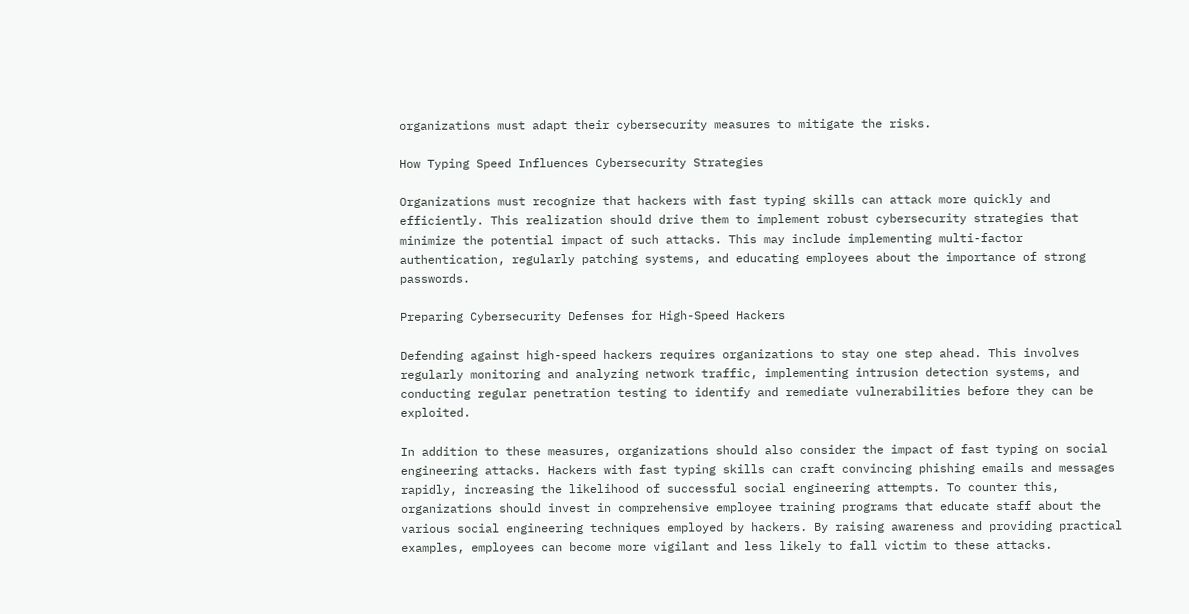organizations must adapt their cybersecurity measures to mitigate the risks.

How Typing Speed Influences Cybersecurity Strategies

Organizations must recognize that hackers with fast typing skills can attack more quickly and efficiently. This realization should drive them to implement robust cybersecurity strategies that minimize the potential impact of such attacks. This may include implementing multi-factor authentication, regularly patching systems, and educating employees about the importance of strong passwords.

Preparing Cybersecurity Defenses for High-Speed Hackers

Defending against high-speed hackers requires organizations to stay one step ahead. This involves regularly monitoring and analyzing network traffic, implementing intrusion detection systems, and conducting regular penetration testing to identify and remediate vulnerabilities before they can be exploited.

In addition to these measures, organizations should also consider the impact of fast typing on social engineering attacks. Hackers with fast typing skills can craft convincing phishing emails and messages rapidly, increasing the likelihood of successful social engineering attempts. To counter this, organizations should invest in comprehensive employee training programs that educate staff about the various social engineering techniques employed by hackers. By raising awareness and providing practical examples, employees can become more vigilant and less likely to fall victim to these attacks.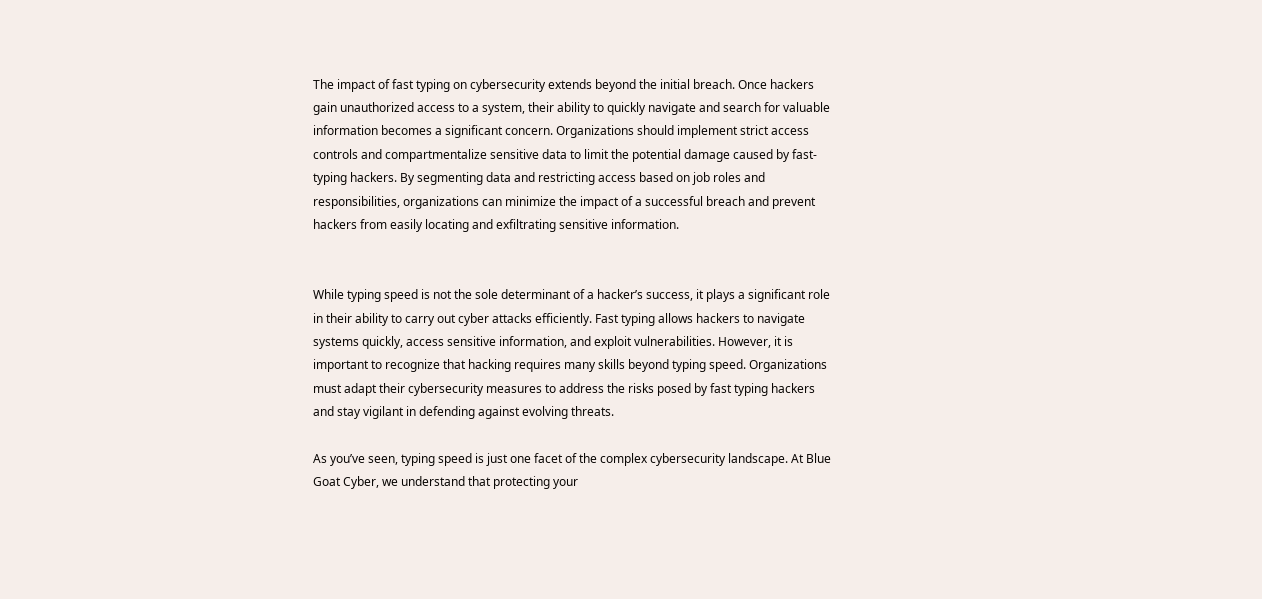The impact of fast typing on cybersecurity extends beyond the initial breach. Once hackers gain unauthorized access to a system, their ability to quickly navigate and search for valuable information becomes a significant concern. Organizations should implement strict access controls and compartmentalize sensitive data to limit the potential damage caused by fast-typing hackers. By segmenting data and restricting access based on job roles and responsibilities, organizations can minimize the impact of a successful breach and prevent hackers from easily locating and exfiltrating sensitive information.


While typing speed is not the sole determinant of a hacker’s success, it plays a significant role in their ability to carry out cyber attacks efficiently. Fast typing allows hackers to navigate systems quickly, access sensitive information, and exploit vulnerabilities. However, it is important to recognize that hacking requires many skills beyond typing speed. Organizations must adapt their cybersecurity measures to address the risks posed by fast typing hackers and stay vigilant in defending against evolving threats.

As you’ve seen, typing speed is just one facet of the complex cybersecurity landscape. At Blue Goat Cyber, we understand that protecting your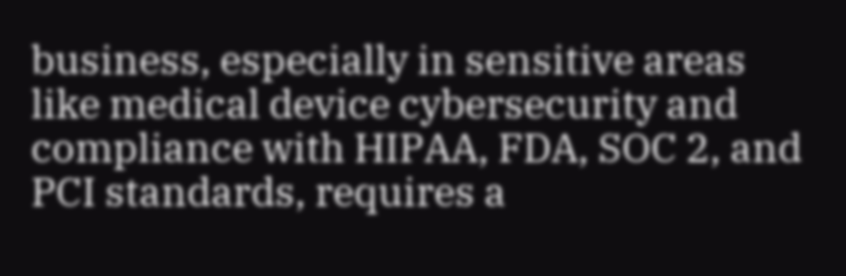business, especially in sensitive areas like medical device cybersecurity and compliance with HIPAA, FDA, SOC 2, and PCI standards, requires a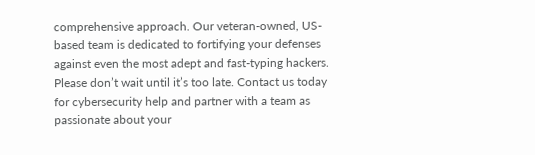comprehensive approach. Our veteran-owned, US-based team is dedicated to fortifying your defenses against even the most adept and fast-typing hackers. Please don’t wait until it’s too late. Contact us today for cybersecurity help and partner with a team as passionate about your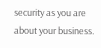security as you are about your business.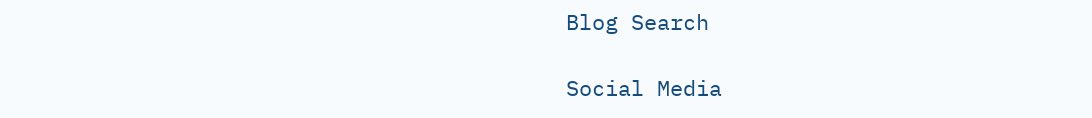Blog Search

Social Media